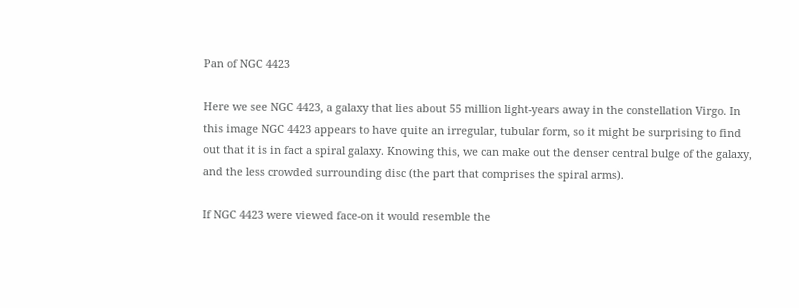Pan of NGC 4423

Here we see NGC 4423, a galaxy that lies about 55 million light-years away in the constellation Virgo. In this image NGC 4423 appears to have quite an irregular, tubular form, so it might be surprising to find out that it is in fact a spiral galaxy. Knowing this, we can make out the denser central bulge of the galaxy, and the less crowded surrounding disc (the part that comprises the spiral arms).

If NGC 4423 were viewed face-on it would resemble the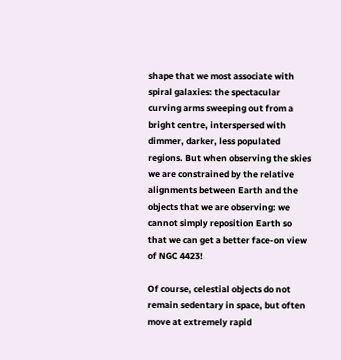shape that we most associate with spiral galaxies: the spectacular curving arms sweeping out from a bright centre, interspersed with dimmer, darker, less populated regions. But when observing the skies we are constrained by the relative alignments between Earth and the objects that we are observing: we cannot simply reposition Earth so that we can get a better face-on view of NGC 4423!

Of course, celestial objects do not remain sedentary in space, but often move at extremely rapid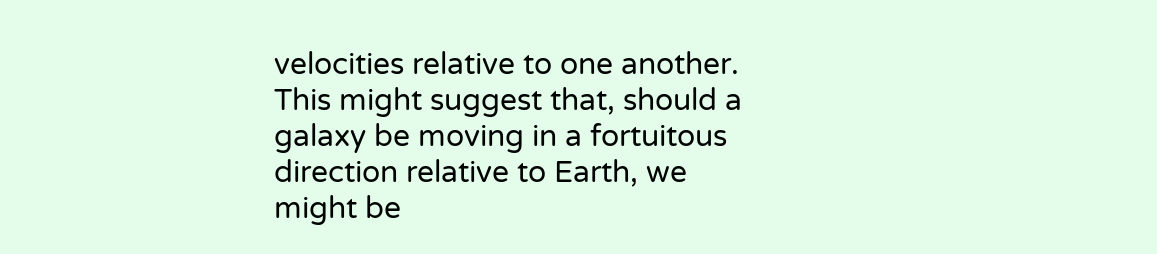velocities relative to one another. This might suggest that, should a galaxy be moving in a fortuitous direction relative to Earth, we might be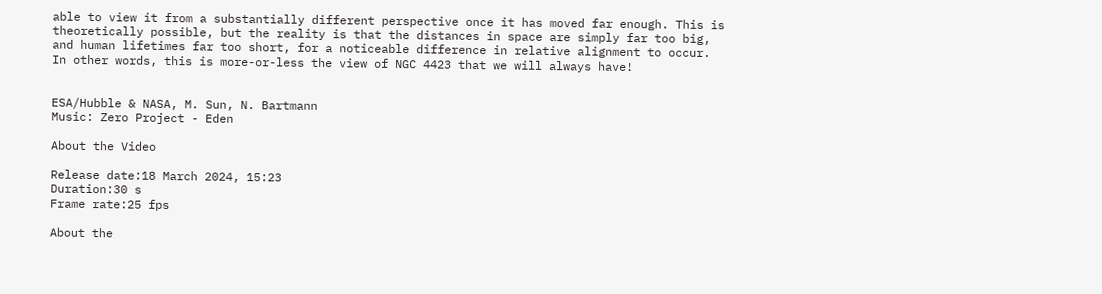able to view it from a substantially different perspective once it has moved far enough. This is theoretically possible, but the reality is that the distances in space are simply far too big, and human lifetimes far too short, for a noticeable difference in relative alignment to occur. In other words, this is more-or-less the view of NGC 4423 that we will always have!


ESA/Hubble & NASA, M. Sun, N. Bartmann
Music: Zero Project - Eden

About the Video

Release date:18 March 2024, 15:23
Duration:30 s
Frame rate:25 fps

About the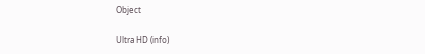Object

Ultra HD (info)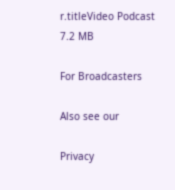r.titleVideo Podcast
7.2 MB

For Broadcasters

Also see our

Privacy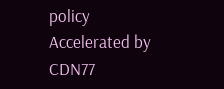policy Accelerated by CDN77